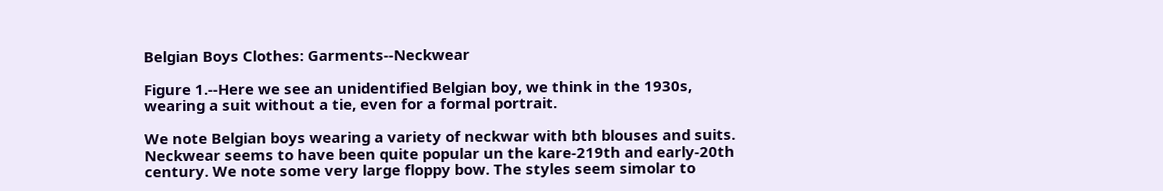Belgian Boys Clothes: Garments--Neckwear

Figure 1.--Here we see an unidentified Belgian boy, we think in the 1930s, wearing a suit without a tie, even for a formal portrait.

We note Belgian boys wearing a variety of neckwar with bth blouses and suits. Neckwear seems to have been quite popular un the kare-219th and early-20th century. We note some very large floppy bow. The styles seem simolar to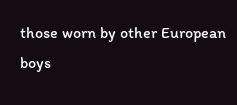those worn by other European boys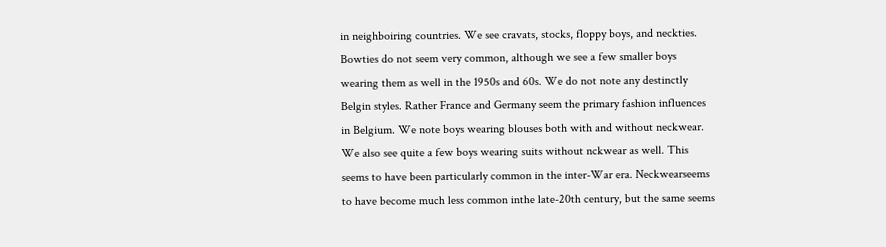in neighboiring countries. We see cravats, stocks, floppy boys, and neckties. Bowties do not seem very common, although we see a few smaller boys wearing them as well in the 1950s and 60s. We do not note any destinctly Belgin styles. Rather France and Germany seem the primary fashion influences in Belgium. We note boys wearing blouses both with and without neckwear. We also see quite a few boys wearing suits without nckwear as well. This seems to have been particularly common in the inter-War era. Neckwearseems to have become much less common inthe late-20th century, but the same seems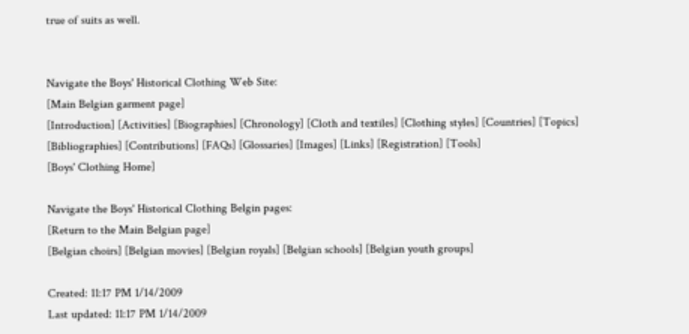true of suits as well.


Navigate the Boys' Historical Clothing Web Site:
[Main Belgian garment page]
[Introduction] [Activities] [Biographies] [Chronology] [Cloth and textiles] [Clothing styles] [Countries] [Topics]
[Bibliographies] [Contributions] [FAQs] [Glossaries] [Images] [Links] [Registration] [Tools]
[Boys' Clothing Home]

Navigate the Boys' Historical Clothing Belgin pages:
[Return to the Main Belgian page]
[Belgian choirs] [Belgian movies] [Belgian royals] [Belgian schools] [Belgian youth groups]

Created: 11:17 PM 1/14/2009
Last updated: 11:17 PM 1/14/2009